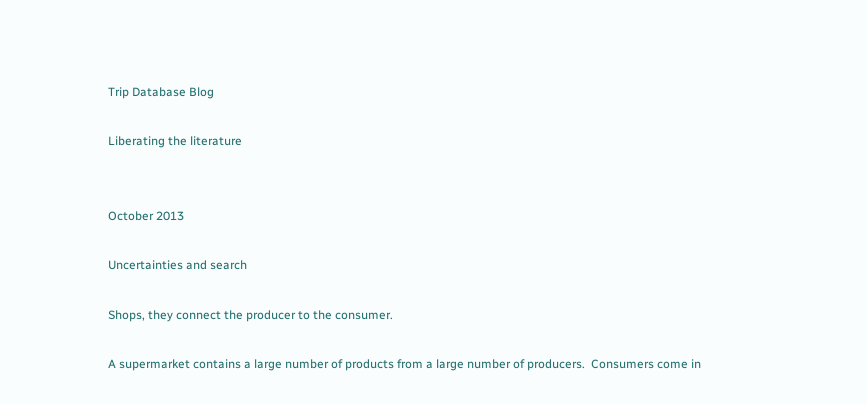Trip Database Blog

Liberating the literature


October 2013

Uncertainties and search

Shops, they connect the producer to the consumer.

A supermarket contains a large number of products from a large number of producers.  Consumers come in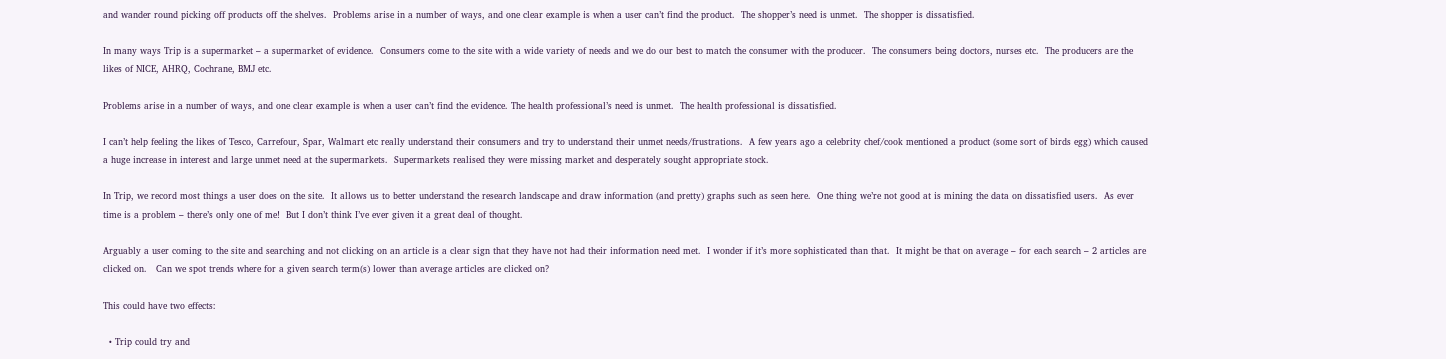and wander round picking off products off the shelves.  Problems arise in a number of ways, and one clear example is when a user can’t find the product.  The shopper’s need is unmet.  The shopper is dissatisfied.

In many ways Trip is a supermarket – a supermarket of evidence.  Consumers come to the site with a wide variety of needs and we do our best to match the consumer with the producer.  The consumers being doctors, nurses etc.  The producers are the likes of NICE, AHRQ, Cochrane, BMJ etc.

Problems arise in a number of ways, and one clear example is when a user can’t find the evidence. The health professional’s need is unmet.  The health professional is dissatisfied.

I can’t help feeling the likes of Tesco, Carrefour, Spar, Walmart etc really understand their consumers and try to understand their unmet needs/frustrations.  A few years ago a celebrity chef/cook mentioned a product (some sort of birds egg) which caused a huge increase in interest and large unmet need at the supermarkets.  Supermarkets realised they were missing market and desperately sought appropriate stock.

In Trip, we record most things a user does on the site.  It allows us to better understand the research landscape and draw information (and pretty) graphs such as seen here.  One thing we’re not good at is mining the data on dissatisfied users.  As ever time is a problem – there’s only one of me!  But I don’t think I’ve ever given it a great deal of thought.

Arguably a user coming to the site and searching and not clicking on an article is a clear sign that they have not had their information need met.  I wonder if it’s more sophisticated than that.  It might be that on average – for each search – 2 articles are clicked on.   Can we spot trends where for a given search term(s) lower than average articles are clicked on?

This could have two effects:

  • Trip could try and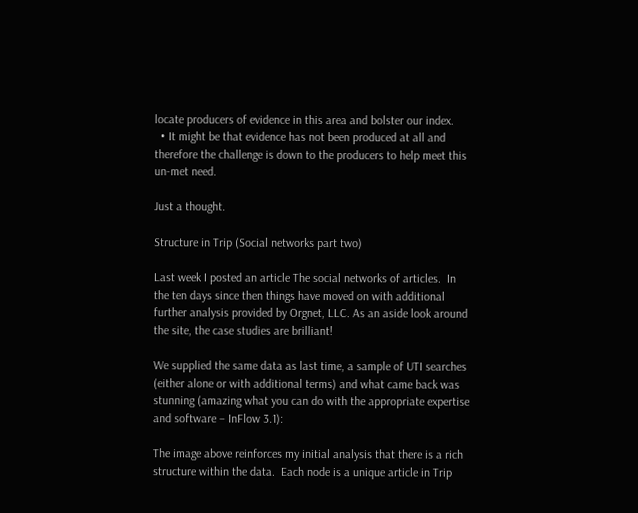locate producers of evidence in this area and bolster our index.
  • It might be that evidence has not been produced at all and therefore the challenge is down to the producers to help meet this un-met need.

Just a thought.

Structure in Trip (Social networks part two)

Last week I posted an article The social networks of articles.  In the ten days since then things have moved on with additional further analysis provided by Orgnet, LLC. As an aside look around the site, the case studies are brilliant!

We supplied the same data as last time, a sample of UTI searches (either alone or with additional terms) and what came back was stunning (amazing what you can do with the appropriate expertise and software – InFlow 3.1):

The image above reinforces my initial analysis that there is a rich structure within the data.  Each node is a unique article in Trip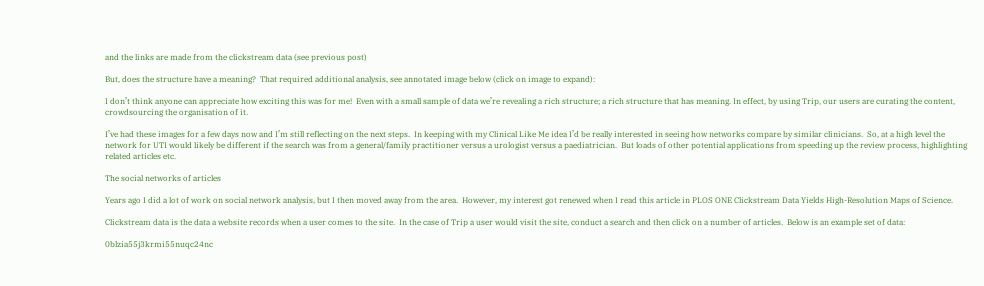and the links are made from the clickstream data (see previous post)

But, does the structure have a meaning?  That required additional analysis, see annotated image below (click on image to expand):

I don’t think anyone can appreciate how exciting this was for me!  Even with a small sample of data we’re revealing a rich structure; a rich structure that has meaning. In effect, by using Trip, our users are curating the content, crowdsourcing the organisation of it.

I’ve had these images for a few days now and I’m still reflecting on the next steps.  In keeping with my Clinical Like Me idea I’d be really interested in seeing how networks compare by similar clinicians.  So, at a high level the network for UTI would likely be different if the search was from a general/family practitioner versus a urologist versus a paediatrician.  But loads of other potential applications from speeding up the review process, highlighting related articles etc.

The social networks of articles

Years ago I did a lot of work on social network analysis, but I then moved away from the area.  However, my interest got renewed when I read this article in PLOS ONE Clickstream Data Yields High-Resolution Maps of Science.

Clickstream data is the data a website records when a user comes to the site.  In the case of Trip a user would visit the site, conduct a search and then click on a number of articles.  Below is an example set of data:

0blzia55j3krmi55nuqc24nc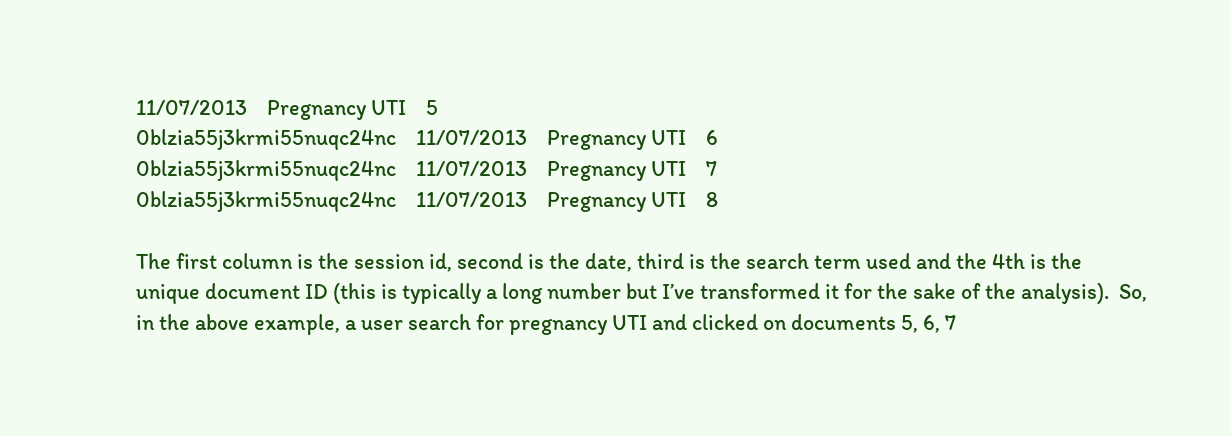11/07/2013    Pregnancy UTI    5
0blzia55j3krmi55nuqc24nc    11/07/2013    Pregnancy UTI    6
0blzia55j3krmi55nuqc24nc    11/07/2013    Pregnancy UTI    7
0blzia55j3krmi55nuqc24nc    11/07/2013    Pregnancy UTI    8

The first column is the session id, second is the date, third is the search term used and the 4th is the unique document ID (this is typically a long number but I’ve transformed it for the sake of the analysis).  So, in the above example, a user search for pregnancy UTI and clicked on documents 5, 6, 7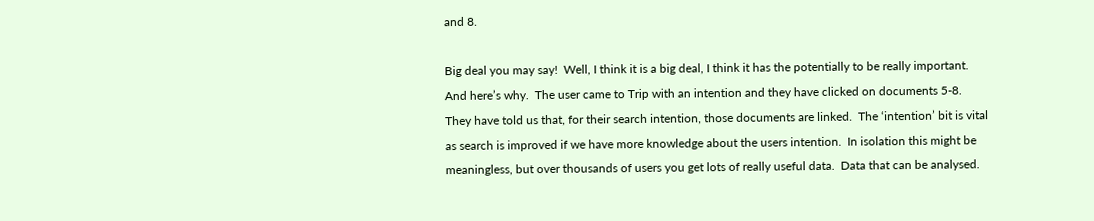and 8.

Big deal you may say!  Well, I think it is a big deal, I think it has the potentially to be really important.  And here’s why.  The user came to Trip with an intention and they have clicked on documents 5-8.  They have told us that, for their search intention, those documents are linked.  The ‘intention’ bit is vital as search is improved if we have more knowledge about the users intention.  In isolation this might be meaningless, but over thousands of users you get lots of really useful data.  Data that can be analysed.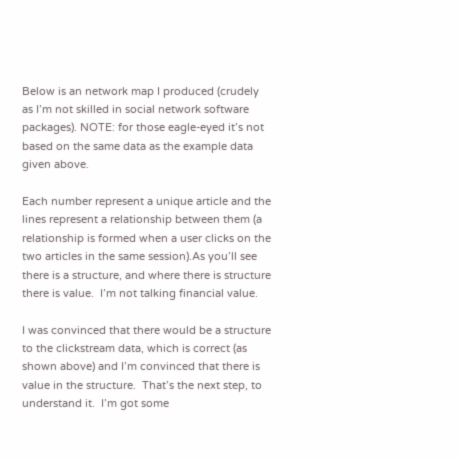Below is an network map I produced (crudely as I’m not skilled in social network software packages). NOTE: for those eagle-eyed it’s not based on the same data as the example data given above.

Each number represent a unique article and the lines represent a relationship between them (a relationship is formed when a user clicks on the two articles in the same session).As you’ll see there is a structure, and where there is structure there is value.  I’m not talking financial value.

I was convinced that there would be a structure to the clickstream data, which is correct (as shown above) and I’m convinced that there is value in the structure.  That’s the next step, to understand it.  I’m got some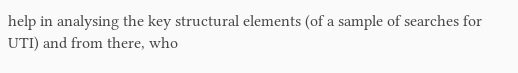help in analysing the key structural elements (of a sample of searches for UTI) and from there, who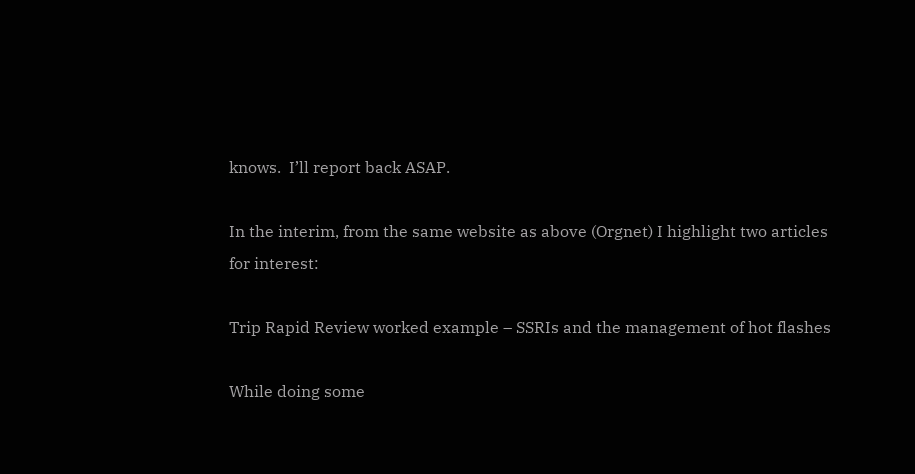knows.  I’ll report back ASAP.

In the interim, from the same website as above (Orgnet) I highlight two articles for interest:

Trip Rapid Review worked example – SSRIs and the management of hot flashes

While doing some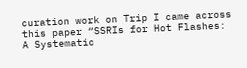curation work on Trip I came across this paper “SSRIs for Hot Flashes: A Systematic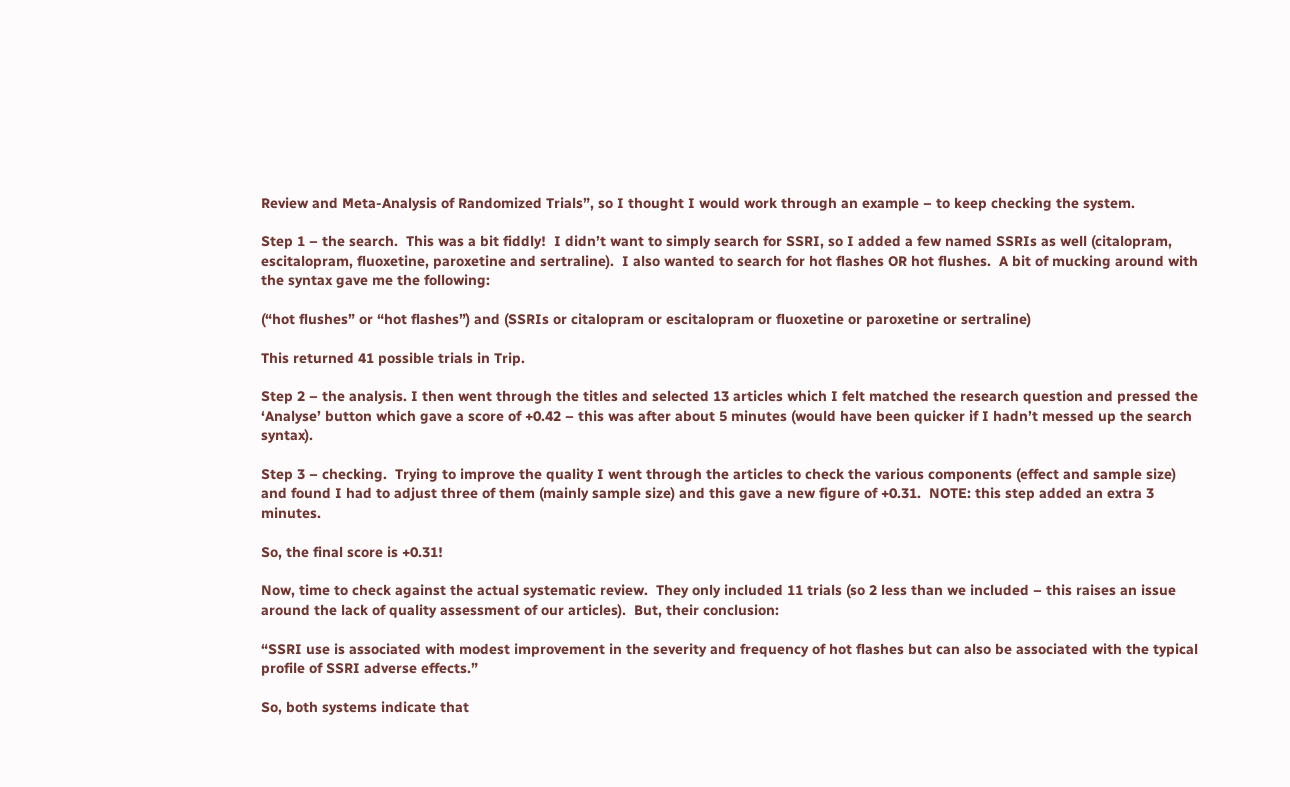Review and Meta-Analysis of Randomized Trials”, so I thought I would work through an example – to keep checking the system.

Step 1 – the search.  This was a bit fiddly!  I didn’t want to simply search for SSRI, so I added a few named SSRIs as well (citalopram, escitalopram, fluoxetine, paroxetine and sertraline).  I also wanted to search for hot flashes OR hot flushes.  A bit of mucking around with the syntax gave me the following:

(“hot flushes” or “hot flashes”) and (SSRIs or citalopram or escitalopram or fluoxetine or paroxetine or sertraline)

This returned 41 possible trials in Trip.

Step 2 – the analysis. I then went through the titles and selected 13 articles which I felt matched the research question and pressed the ‘Analyse’ button which gave a score of +0.42 – this was after about 5 minutes (would have been quicker if I hadn’t messed up the search syntax).

Step 3 – checking.  Trying to improve the quality I went through the articles to check the various components (effect and sample size) and found I had to adjust three of them (mainly sample size) and this gave a new figure of +0.31.  NOTE: this step added an extra 3 minutes.

So, the final score is +0.31!

Now, time to check against the actual systematic review.  They only included 11 trials (so 2 less than we included – this raises an issue around the lack of quality assessment of our articles).  But, their conclusion:

“SSRI use is associated with modest improvement in the severity and frequency of hot flashes but can also be associated with the typical profile of SSRI adverse effects.”

So, both systems indicate that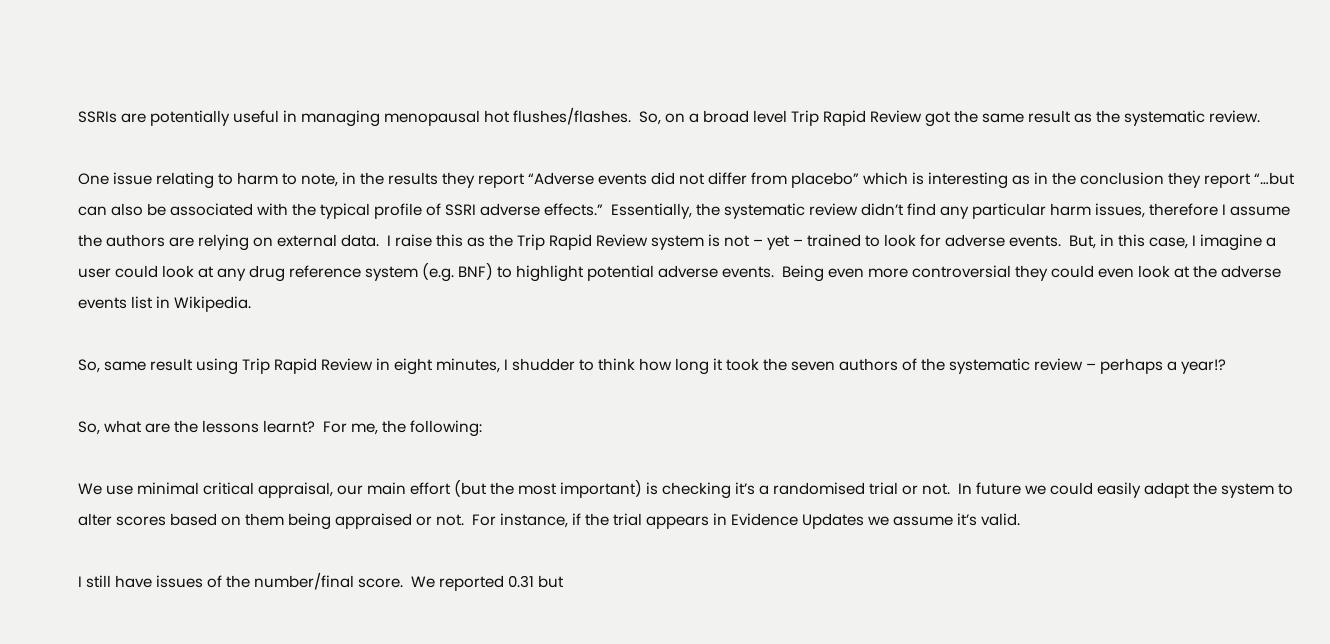SSRIs are potentially useful in managing menopausal hot flushes/flashes.  So, on a broad level Trip Rapid Review got the same result as the systematic review.

One issue relating to harm to note, in the results they report “Adverse events did not differ from placebo” which is interesting as in the conclusion they report “…but can also be associated with the typical profile of SSRI adverse effects.”  Essentially, the systematic review didn’t find any particular harm issues, therefore I assume the authors are relying on external data.  I raise this as the Trip Rapid Review system is not – yet – trained to look for adverse events.  But, in this case, I imagine a user could look at any drug reference system (e.g. BNF) to highlight potential adverse events.  Being even more controversial they could even look at the adverse events list in Wikipedia.

So, same result using Trip Rapid Review in eight minutes, I shudder to think how long it took the seven authors of the systematic review – perhaps a year!?

So, what are the lessons learnt?  For me, the following:

We use minimal critical appraisal, our main effort (but the most important) is checking it’s a randomised trial or not.  In future we could easily adapt the system to alter scores based on them being appraised or not.  For instance, if the trial appears in Evidence Updates we assume it’s valid.

I still have issues of the number/final score.  We reported 0.31 but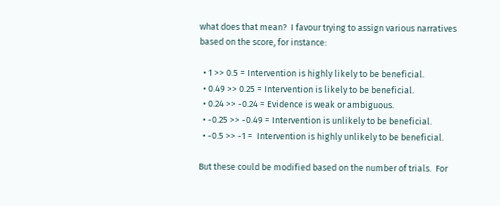what does that mean?  I favour trying to assign various narratives based on the score, for instance:

  • 1 >> 0.5 = Intervention is highly likely to be beneficial.
  • 0.49 >> 0.25 = Intervention is likely to be beneficial.
  • 0.24 >> -0.24 = Evidence is weak or ambiguous.
  • -0.25 >> -0.49 = Intervention is unlikely to be beneficial.
  • -0.5 >> -1 =  Intervention is highly unlikely to be beneficial.

But these could be modified based on the number of trials.  For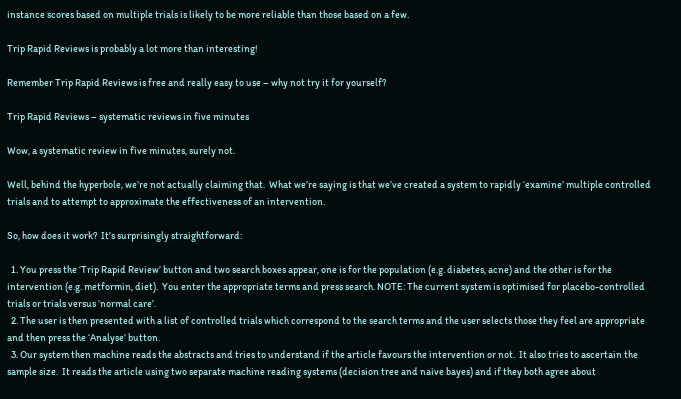instance scores based on multiple trials is likely to be more reliable than those based on a few.

Trip Rapid Reviews is probably a lot more than interesting!

Remember Trip Rapid Reviews is free and really easy to use – why not try it for yourself?

Trip Rapid Reviews – systematic reviews in five minutes

Wow, a systematic review in five minutes, surely not.

Well, behind the hyperbole, we’re not actually claiming that.  What we’re saying is that we’ve created a system to rapidly ‘examine’ multiple controlled trials and to attempt to approximate the effectiveness of an intervention.

So, how does it work?  It’s surprisingly straightforward:

  1. You press the ‘Trip Rapid Review’ button and two search boxes appear, one is for the population (e.g. diabetes, acne) and the other is for the intervention (e.g. metformin, diet).  You enter the appropriate terms and press search. NOTE: The current system is optimised for placebo-controlled trials or trials versus ‘normal care’.
  2. The user is then presented with a list of controlled trials which correspond to the search terms and the user selects those they feel are appropriate and then press the ‘Analyse’ button.
  3. Our system then machine reads the abstracts and tries to understand if the article favours the intervention or not.  It also tries to ascertain the sample size.  It reads the article using two separate machine reading systems (decision tree and naive bayes) and if they both agree about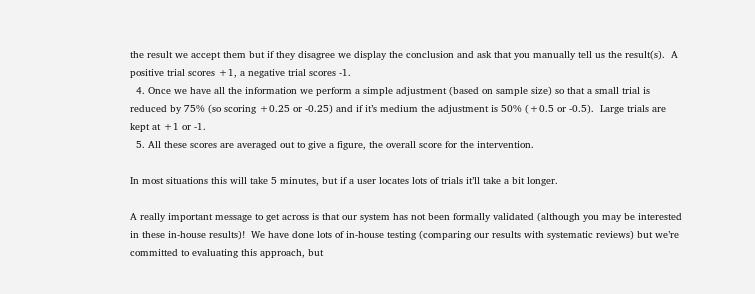the result we accept them but if they disagree we display the conclusion and ask that you manually tell us the result(s).  A positive trial scores +1, a negative trial scores -1.
  4. Once we have all the information we perform a simple adjustment (based on sample size) so that a small trial is reduced by 75% (so scoring +0.25 or -0.25) and if it’s medium the adjustment is 50% (+0.5 or -0.5).  Large trials are kept at +1 or -1.
  5. All these scores are averaged out to give a figure, the overall score for the intervention.

In most situations this will take 5 minutes, but if a user locates lots of trials it’ll take a bit longer.

A really important message to get across is that our system has not been formally validated (although you may be interested in these in-house results)!  We have done lots of in-house testing (comparing our results with systematic reviews) but we’re committed to evaluating this approach, but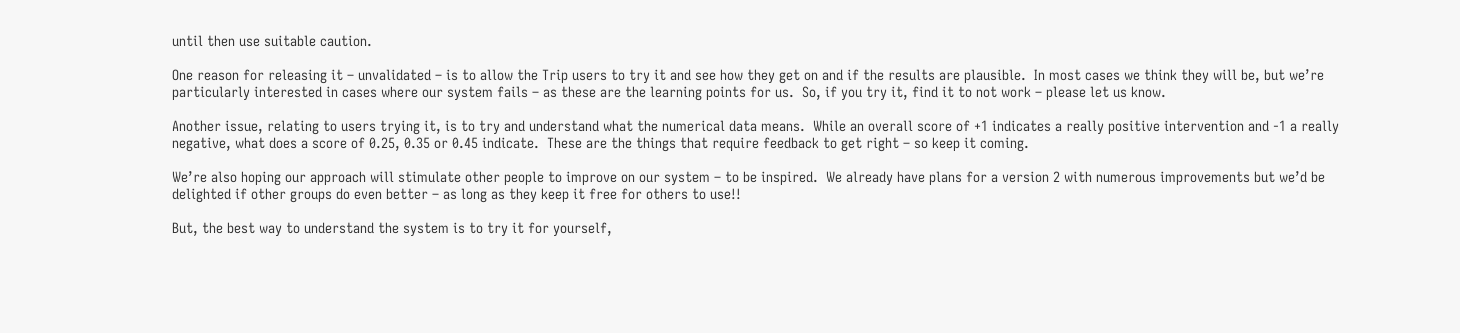until then use suitable caution.

One reason for releasing it – unvalidated – is to allow the Trip users to try it and see how they get on and if the results are plausible.  In most cases we think they will be, but we’re particularly interested in cases where our system fails – as these are the learning points for us.  So, if you try it, find it to not work – please let us know.

Another issue, relating to users trying it, is to try and understand what the numerical data means.  While an overall score of +1 indicates a really positive intervention and -1 a really negative, what does a score of 0.25, 0.35 or 0.45 indicate.  These are the things that require feedback to get right – so keep it coming.

We’re also hoping our approach will stimulate other people to improve on our system – to be inspired.  We already have plans for a version 2 with numerous improvements but we’d be delighted if other groups do even better – as long as they keep it free for others to use!!

But, the best way to understand the system is to try it for yourself,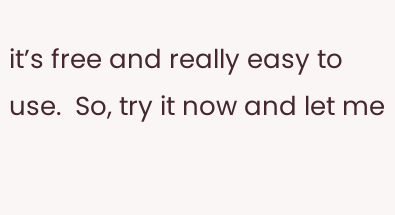it’s free and really easy to use.  So, try it now and let me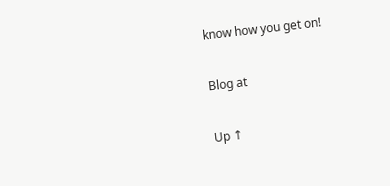know how you get on!

Blog at

Up ↑